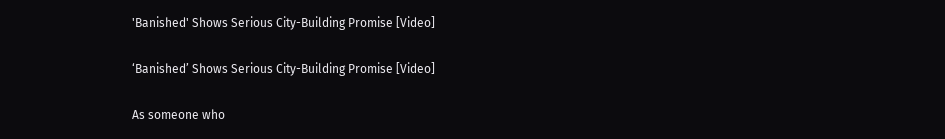'Banished' Shows Serious City-Building Promise [Video]

‘Banished’ Shows Serious City-Building Promise [Video]

As someone who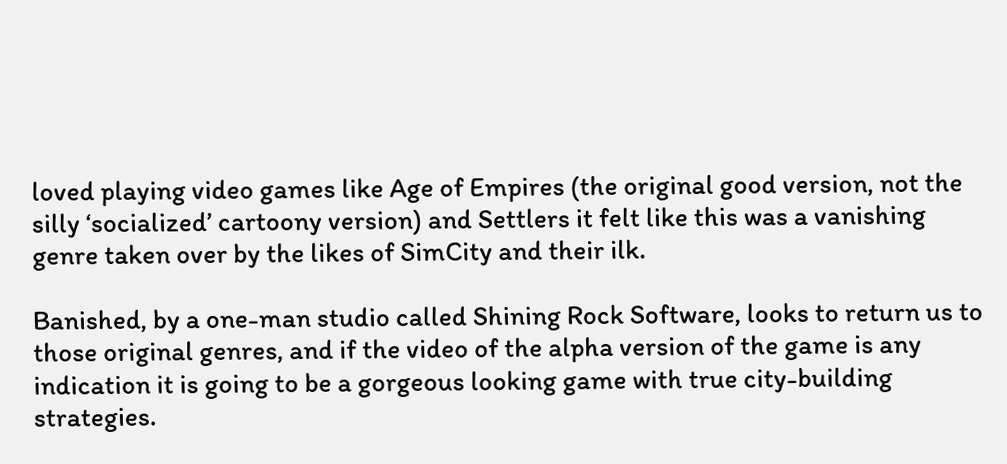loved playing video games like Age of Empires (the original good version, not the silly ‘socialized’ cartoony version) and Settlers it felt like this was a vanishing genre taken over by the likes of SimCity and their ilk.

Banished, by a one-man studio called Shining Rock Software, looks to return us to those original genres, and if the video of the alpha version of the game is any indication it is going to be a gorgeous looking game with true city-building strategies.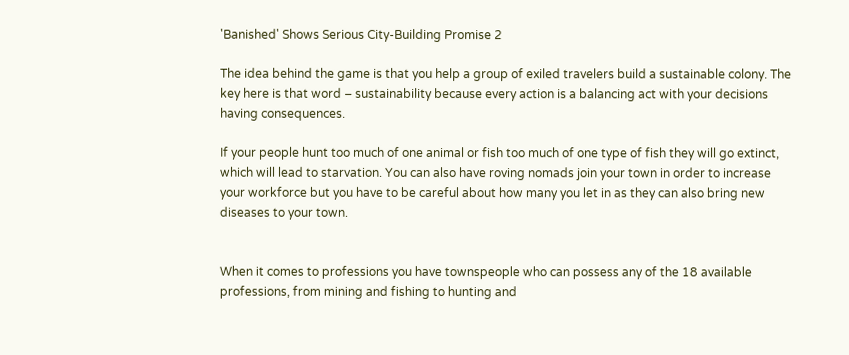'Banished' Shows Serious City-Building Promise 2

The idea behind the game is that you help a group of exiled travelers build a sustainable colony. The key here is that word – sustainability because every action is a balancing act with your decisions having consequences.

If your people hunt too much of one animal or fish too much of one type of fish they will go extinct, which will lead to starvation. You can also have roving nomads join your town in order to increase your workforce but you have to be careful about how many you let in as they can also bring new diseases to your town.


When it comes to professions you have townspeople who can possess any of the 18 available professions, from mining and fishing to hunting and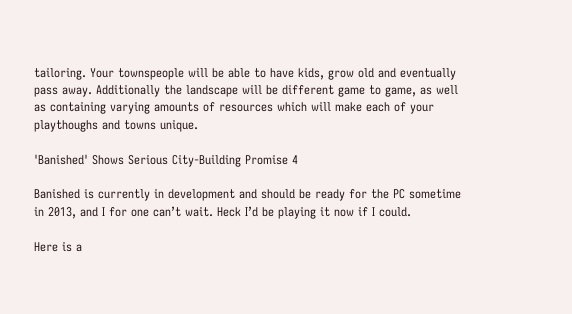tailoring. Your townspeople will be able to have kids, grow old and eventually pass away. Additionally the landscape will be different game to game, as well as containing varying amounts of resources which will make each of your playthoughs and towns unique.

'Banished' Shows Serious City-Building Promise 4

Banished is currently in development and should be ready for the PC sometime in 2013, and I for one can’t wait. Heck I’d be playing it now if I could.

Here is a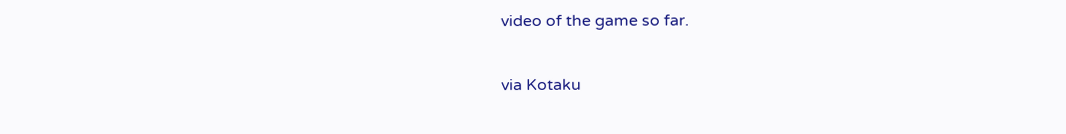video of the game so far.

via Kotaku